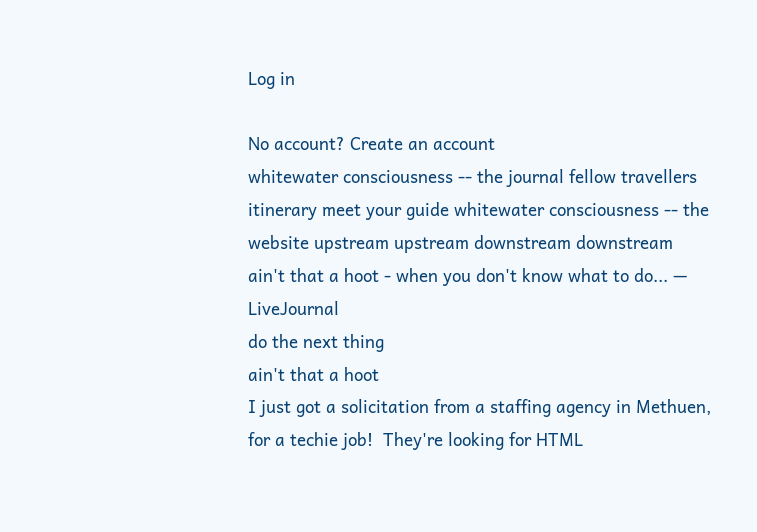Log in

No account? Create an account
whitewater consciousness -- the journal fellow travellers itinerary meet your guide whitewater consciousness -- the website upstream upstream downstream downstream
ain't that a hoot - when you don't know what to do... — LiveJournal
do the next thing
ain't that a hoot
I just got a solicitation from a staffing agency in Methuen, for a techie job!  They're looking for HTML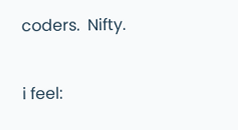coders.  Nifty.

i feel: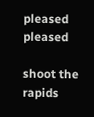pleased pleased

shoot the rapids